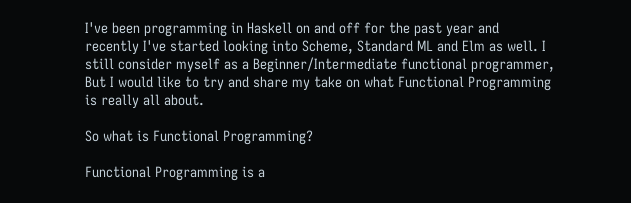I've been programming in Haskell on and off for the past year and recently I've started looking into Scheme, Standard ML and Elm as well. I still consider myself as a Beginner/Intermediate functional programmer, But I would like to try and share my take on what Functional Programming is really all about.

So what is Functional Programming?

Functional Programming is a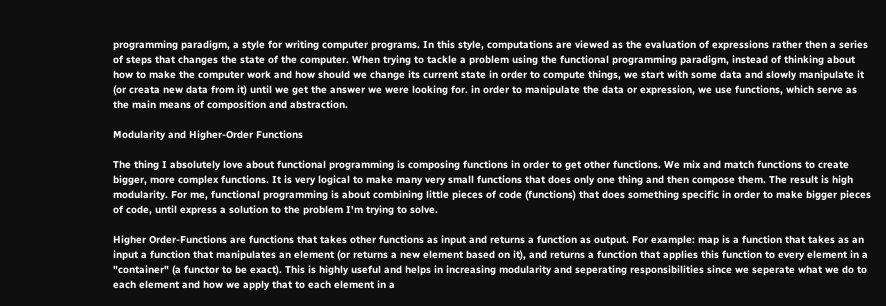programming paradigm, a style for writing computer programs. In this style, computations are viewed as the evaluation of expressions rather then a series of steps that changes the state of the computer. When trying to tackle a problem using the functional programming paradigm, instead of thinking about how to make the computer work and how should we change its current state in order to compute things, we start with some data and slowly manipulate it (or creata new data from it) until we get the answer we were looking for. in order to manipulate the data or expression, we use functions, which serve as the main means of composition and abstraction.

Modularity and Higher-Order Functions

The thing I absolutely love about functional programming is composing functions in order to get other functions. We mix and match functions to create bigger, more complex functions. It is very logical to make many very small functions that does only one thing and then compose them. The result is high modularity. For me, functional programming is about combining little pieces of code (functions) that does something specific in order to make bigger pieces of code, until express a solution to the problem I'm trying to solve.

Higher Order-Functions are functions that takes other functions as input and returns a function as output. For example: map is a function that takes as an input a function that manipulates an element (or returns a new element based on it), and returns a function that applies this function to every element in a "container" (a functor to be exact). This is highly useful and helps in increasing modularity and seperating responsibilities since we seperate what we do to each element and how we apply that to each element in a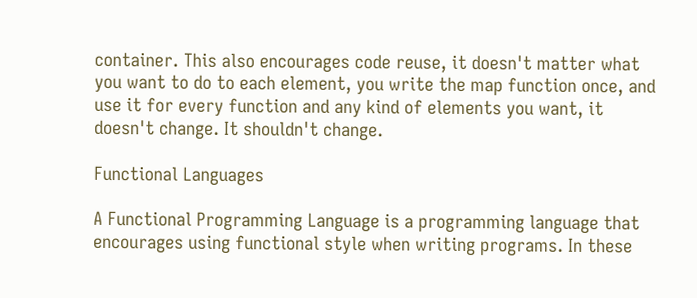container. This also encourages code reuse, it doesn't matter what you want to do to each element, you write the map function once, and use it for every function and any kind of elements you want, it doesn't change. It shouldn't change.

Functional Languages

A Functional Programming Language is a programming language that encourages using functional style when writing programs. In these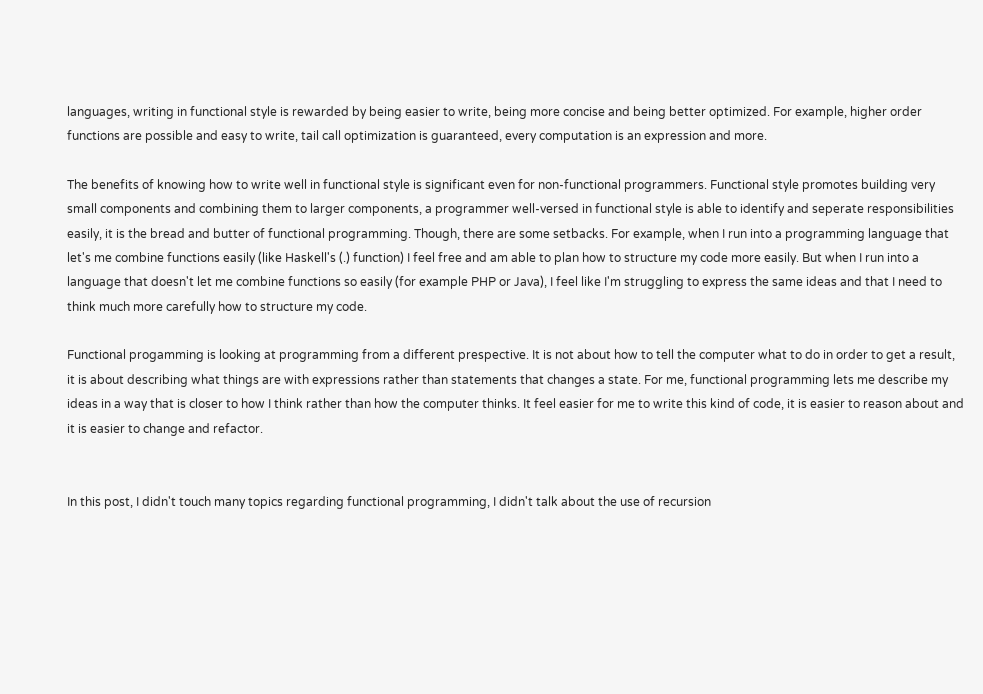languages, writing in functional style is rewarded by being easier to write, being more concise and being better optimized. For example, higher order functions are possible and easy to write, tail call optimization is guaranteed, every computation is an expression and more.

The benefits of knowing how to write well in functional style is significant even for non-functional programmers. Functional style promotes building very small components and combining them to larger components, a programmer well-versed in functional style is able to identify and seperate responsibilities easily, it is the bread and butter of functional programming. Though, there are some setbacks. For example, when I run into a programming language that let's me combine functions easily (like Haskell's (.) function) I feel free and am able to plan how to structure my code more easily. But when I run into a language that doesn't let me combine functions so easily (for example PHP or Java), I feel like I'm struggling to express the same ideas and that I need to think much more carefully how to structure my code.

Functional progamming is looking at programming from a different prespective. It is not about how to tell the computer what to do in order to get a result, it is about describing what things are with expressions rather than statements that changes a state. For me, functional programming lets me describe my ideas in a way that is closer to how I think rather than how the computer thinks. It feel easier for me to write this kind of code, it is easier to reason about and it is easier to change and refactor.


In this post, I didn't touch many topics regarding functional programming, I didn't talk about the use of recursion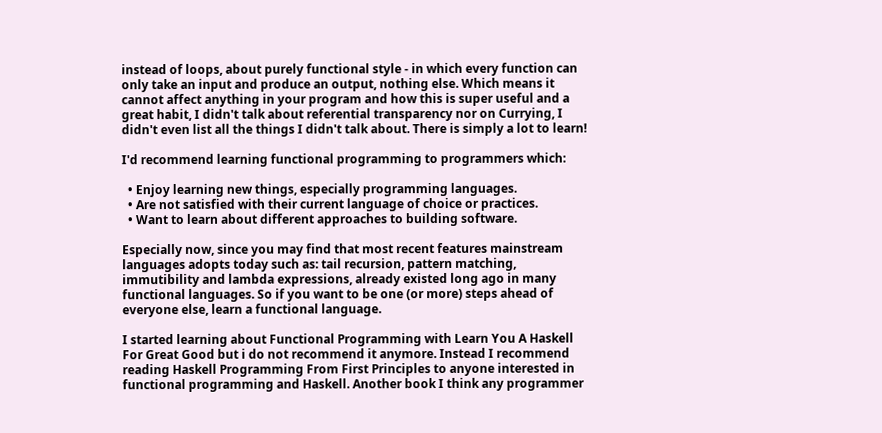instead of loops, about purely functional style - in which every function can only take an input and produce an output, nothing else. Which means it cannot affect anything in your program and how this is super useful and a great habit, I didn't talk about referential transparency nor on Currying, I didn't even list all the things I didn't talk about. There is simply a lot to learn!

I'd recommend learning functional programming to programmers which:

  • Enjoy learning new things, especially programming languages.
  • Are not satisfied with their current language of choice or practices.
  • Want to learn about different approaches to building software.

Especially now, since you may find that most recent features mainstream languages adopts today such as: tail recursion, pattern matching, immutibility and lambda expressions, already existed long ago in many functional languages. So if you want to be one (or more) steps ahead of everyone else, learn a functional language.

I started learning about Functional Programming with Learn You A Haskell For Great Good but i do not recommend it anymore. Instead I recommend reading Haskell Programming From First Principles to anyone interested in functional programming and Haskell. Another book I think any programmer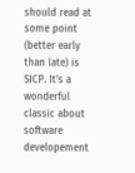should read at some point (better early than late) is SICP. It's a wonderful classic about software developement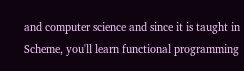and computer science and since it is taught in Scheme, you'll learn functional programming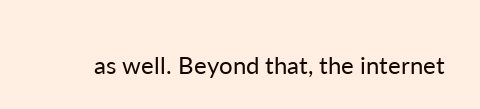as well. Beyond that, the internet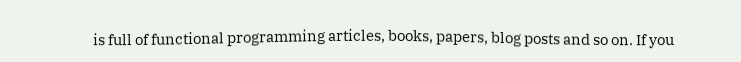is full of functional programming articles, books, papers, blog posts and so on. If you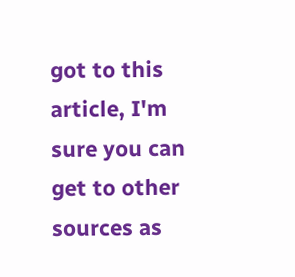got to this article, I'm sure you can get to other sources as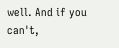well. And if you can't,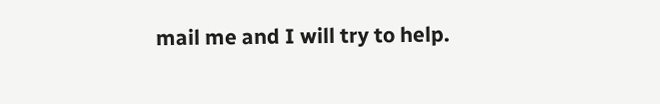mail me and I will try to help.